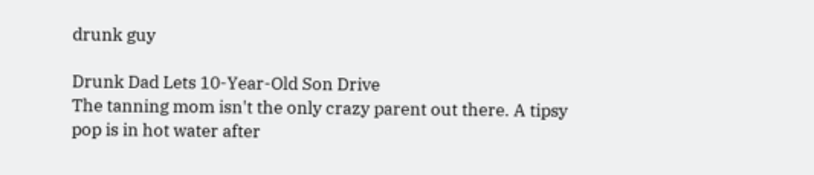drunk guy

Drunk Dad Lets 10-Year-Old Son Drive
The tanning mom isn't the only crazy parent out there. A tipsy pop is in hot water after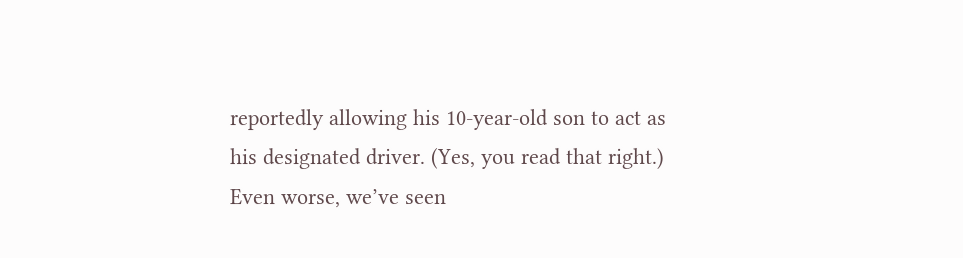reportedly allowing his 10-year-old son to act as his designated driver. (Yes, you read that right.) Even worse, we’ve seen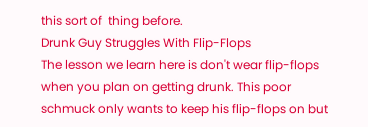this sort of  thing before.
Drunk Guy Struggles With Flip-Flops
The lesson we learn here is don't wear flip-flops when you plan on getting drunk. This poor schmuck only wants to keep his flip-flops on but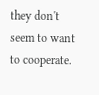they don't seem to want to cooperate.